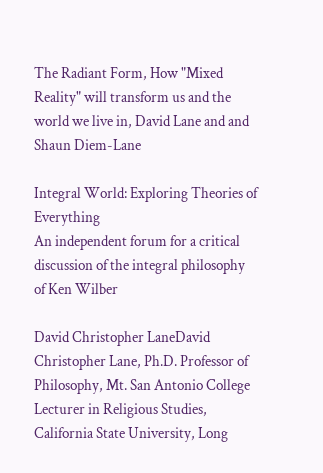The Radiant Form, How "Mixed Reality" will transform us and the world we live in, David Lane and and Shaun Diem-Lane

Integral World: Exploring Theories of Everything
An independent forum for a critical discussion of the integral philosophy of Ken Wilber

David Christopher LaneDavid Christopher Lane, Ph.D. Professor of Philosophy, Mt. San Antonio College Lecturer in Religious Studies, California State University, Long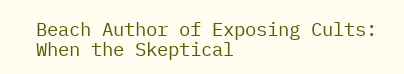Beach Author of Exposing Cults: When the Skeptical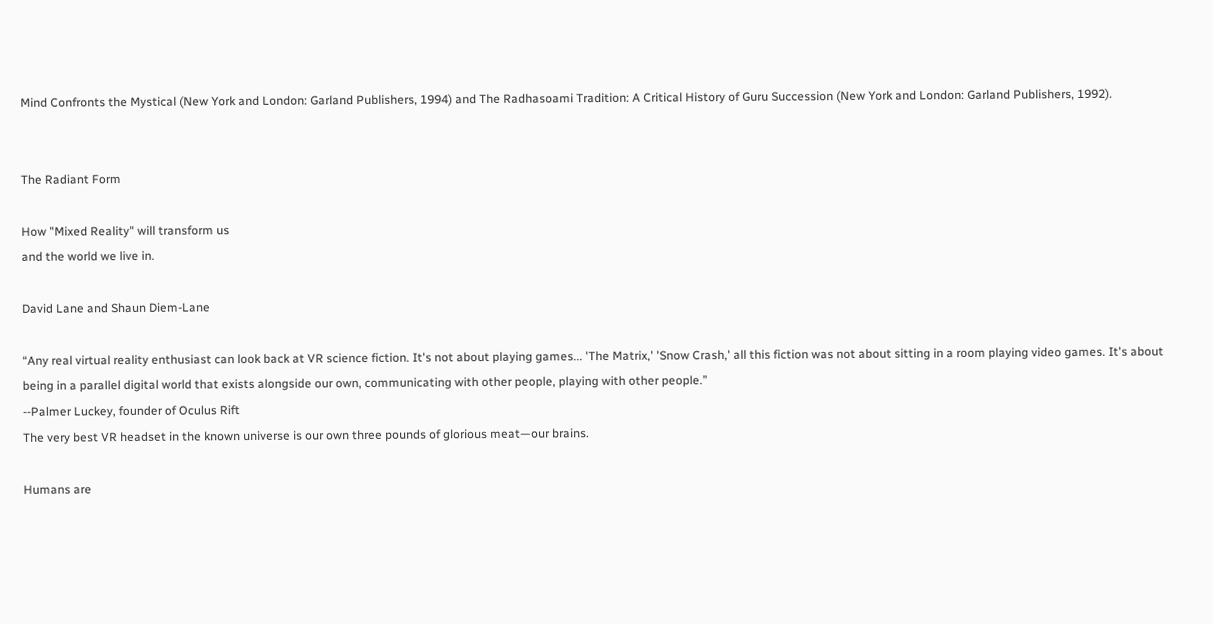Mind Confronts the Mystical (New York and London: Garland Publishers, 1994) and The Radhasoami Tradition: A Critical History of Guru Succession (New York and London: Garland Publishers, 1992).


The Radiant Form

How "Mixed Reality" will transform us
and the world we live in.

David Lane and Shaun Diem-Lane

“Any real virtual reality enthusiast can look back at VR science fiction. It's not about playing games... 'The Matrix,' 'Snow Crash,' all this fiction was not about sitting in a room playing video games. It's about being in a parallel digital world that exists alongside our own, communicating with other people, playing with other people.”
--Palmer Luckey, founder of Oculus Rift
The very best VR headset in the known universe is our own three pounds of glorious meat—our brains.

Humans are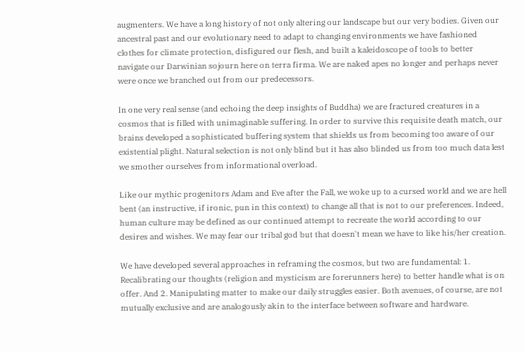augmenters. We have a long history of not only altering our landscape but our very bodies. Given our ancestral past and our evolutionary need to adapt to changing environments we have fashioned clothes for climate protection, disfigured our flesh, and built a kaleidoscope of tools to better navigate our Darwinian sojourn here on terra firma. We are naked apes no longer and perhaps never were once we branched out from our predecessors.

In one very real sense (and echoing the deep insights of Buddha) we are fractured creatures in a cosmos that is filled with unimaginable suffering. In order to survive this requisite death match, our brains developed a sophisticated buffering system that shields us from becoming too aware of our existential plight. Natural selection is not only blind but it has also blinded us from too much data lest we smother ourselves from informational overload.

Like our mythic progenitors Adam and Eve after the Fall, we woke up to a cursed world and we are hell bent (an instructive, if ironic, pun in this context) to change all that is not to our preferences. Indeed, human culture may be defined as our continued attempt to recreate the world according to our desires and wishes. We may fear our tribal god but that doesn't mean we have to like his/her creation.

We have developed several approaches in reframing the cosmos, but two are fundamental: 1. Recalibrating our thoughts (religion and mysticism are forerunners here) to better handle what is on offer. And 2. Manipulating matter to make our daily struggles easier. Both avenues, of course, are not mutually exclusive and are analogously akin to the interface between software and hardware.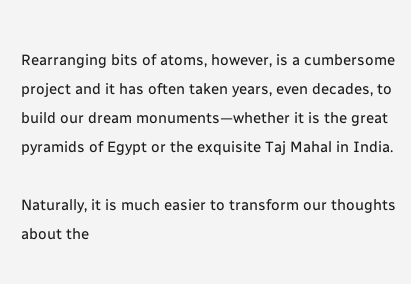Rearranging bits of atoms, however, is a cumbersome project and it has often taken years, even decades, to build our dream monuments—whether it is the great pyramids of Egypt or the exquisite Taj Mahal in India.

Naturally, it is much easier to transform our thoughts about the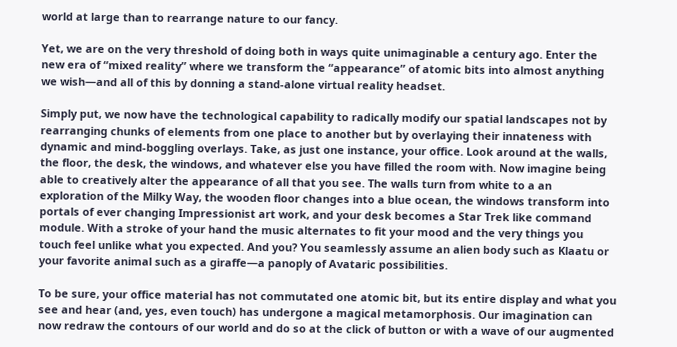world at large than to rearrange nature to our fancy.

Yet, we are on the very threshold of doing both in ways quite unimaginable a century ago. Enter the new era of “mixed reality” where we transform the “appearance” of atomic bits into almost anything we wish—and all of this by donning a stand-alone virtual reality headset.

Simply put, we now have the technological capability to radically modify our spatial landscapes not by rearranging chunks of elements from one place to another but by overlaying their innateness with dynamic and mind-boggling overlays. Take, as just one instance, your office. Look around at the walls, the floor, the desk, the windows, and whatever else you have filled the room with. Now imagine being able to creatively alter the appearance of all that you see. The walls turn from white to a an exploration of the Milky Way, the wooden floor changes into a blue ocean, the windows transform into portals of ever changing Impressionist art work, and your desk becomes a Star Trek like command module. With a stroke of your hand the music alternates to fit your mood and the very things you touch feel unlike what you expected. And you? You seamlessly assume an alien body such as Klaatu or your favorite animal such as a giraffe—a panoply of Avataric possibilities.

To be sure, your office material has not commutated one atomic bit, but its entire display and what you see and hear (and, yes, even touch) has undergone a magical metamorphosis. Our imagination can now redraw the contours of our world and do so at the click of button or with a wave of our augmented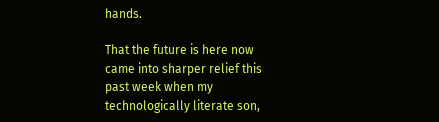hands.

That the future is here now came into sharper relief this past week when my technologically literate son,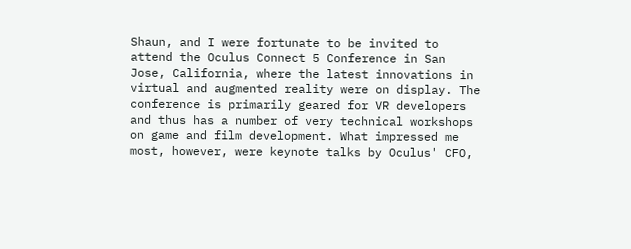Shaun, and I were fortunate to be invited to attend the Oculus Connect 5 Conference in San Jose, California, where the latest innovations in virtual and augmented reality were on display. The conference is primarily geared for VR developers and thus has a number of very technical workshops on game and film development. What impressed me most, however, were keynote talks by Oculus' CFO,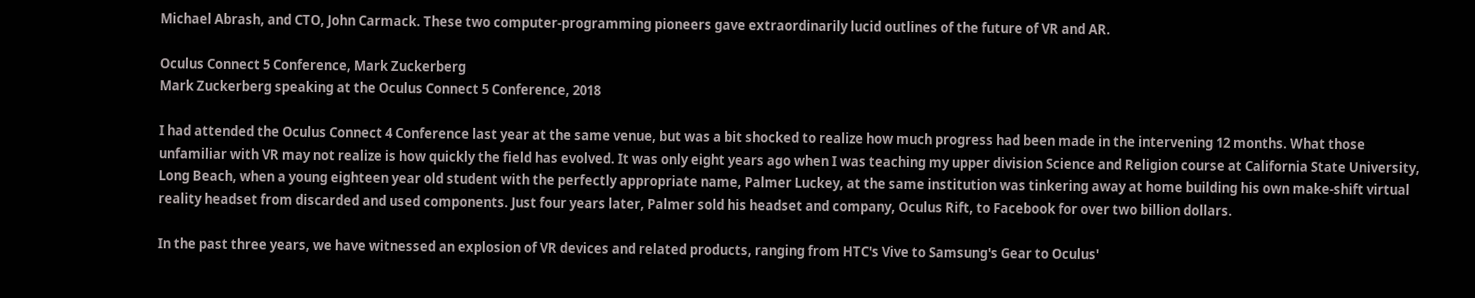Michael Abrash, and CTO, John Carmack. These two computer-programming pioneers gave extraordinarily lucid outlines of the future of VR and AR.

Oculus Connect 5 Conference, Mark Zuckerberg
Mark Zuckerberg speaking at the Oculus Connect 5 Conference, 2018

I had attended the Oculus Connect 4 Conference last year at the same venue, but was a bit shocked to realize how much progress had been made in the intervening 12 months. What those unfamiliar with VR may not realize is how quickly the field has evolved. It was only eight years ago when I was teaching my upper division Science and Religion course at California State University, Long Beach, when a young eighteen year old student with the perfectly appropriate name, Palmer Luckey, at the same institution was tinkering away at home building his own make-shift virtual reality headset from discarded and used components. Just four years later, Palmer sold his headset and company, Oculus Rift, to Facebook for over two billion dollars.

In the past three years, we have witnessed an explosion of VR devices and related products, ranging from HTC's Vive to Samsung's Gear to Oculus'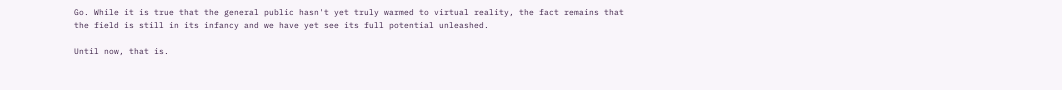Go. While it is true that the general public hasn't yet truly warmed to virtual reality, the fact remains that the field is still in its infancy and we have yet see its full potential unleashed.

Until now, that is.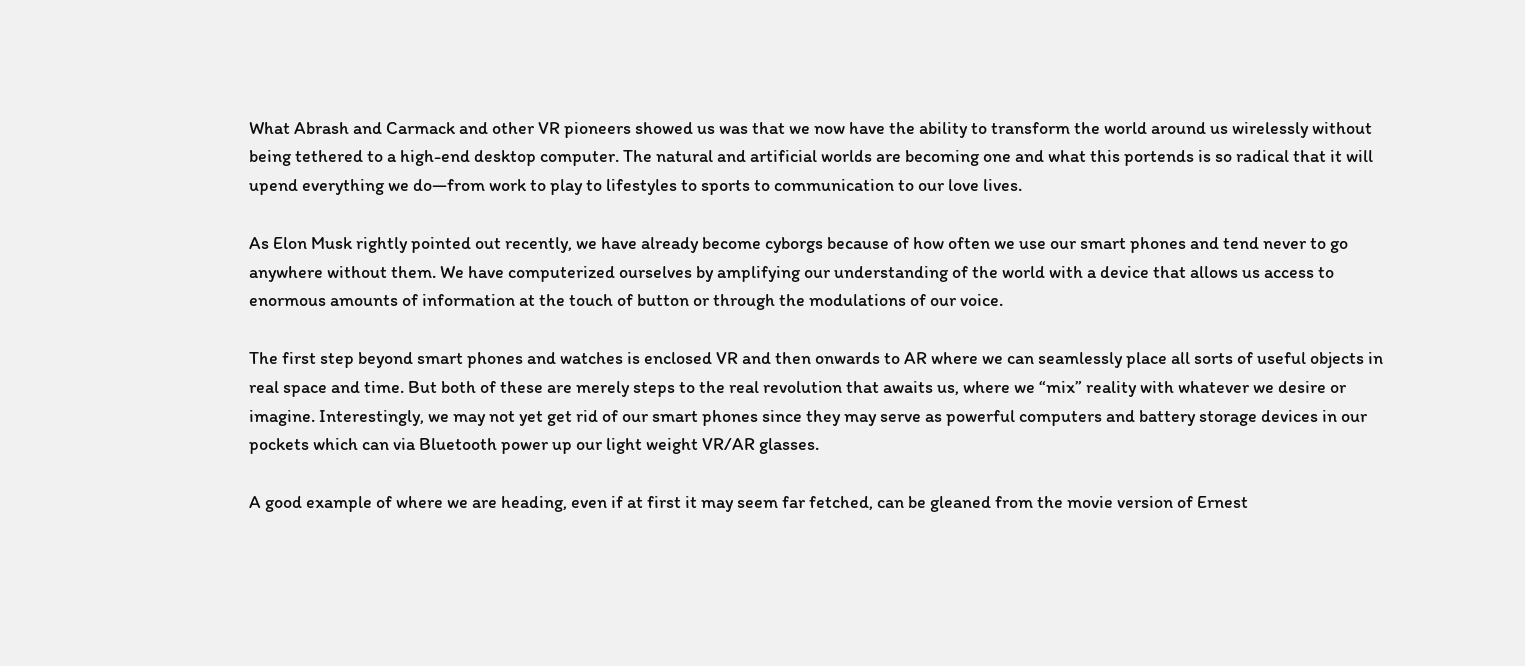What Abrash and Carmack and other VR pioneers showed us was that we now have the ability to transform the world around us wirelessly without being tethered to a high-end desktop computer. The natural and artificial worlds are becoming one and what this portends is so radical that it will upend everything we do—from work to play to lifestyles to sports to communication to our love lives.

As Elon Musk rightly pointed out recently, we have already become cyborgs because of how often we use our smart phones and tend never to go anywhere without them. We have computerized ourselves by amplifying our understanding of the world with a device that allows us access to enormous amounts of information at the touch of button or through the modulations of our voice.

The first step beyond smart phones and watches is enclosed VR and then onwards to AR where we can seamlessly place all sorts of useful objects in real space and time. But both of these are merely steps to the real revolution that awaits us, where we “mix” reality with whatever we desire or imagine. Interestingly, we may not yet get rid of our smart phones since they may serve as powerful computers and battery storage devices in our pockets which can via Bluetooth power up our light weight VR/AR glasses.

A good example of where we are heading, even if at first it may seem far fetched, can be gleaned from the movie version of Ernest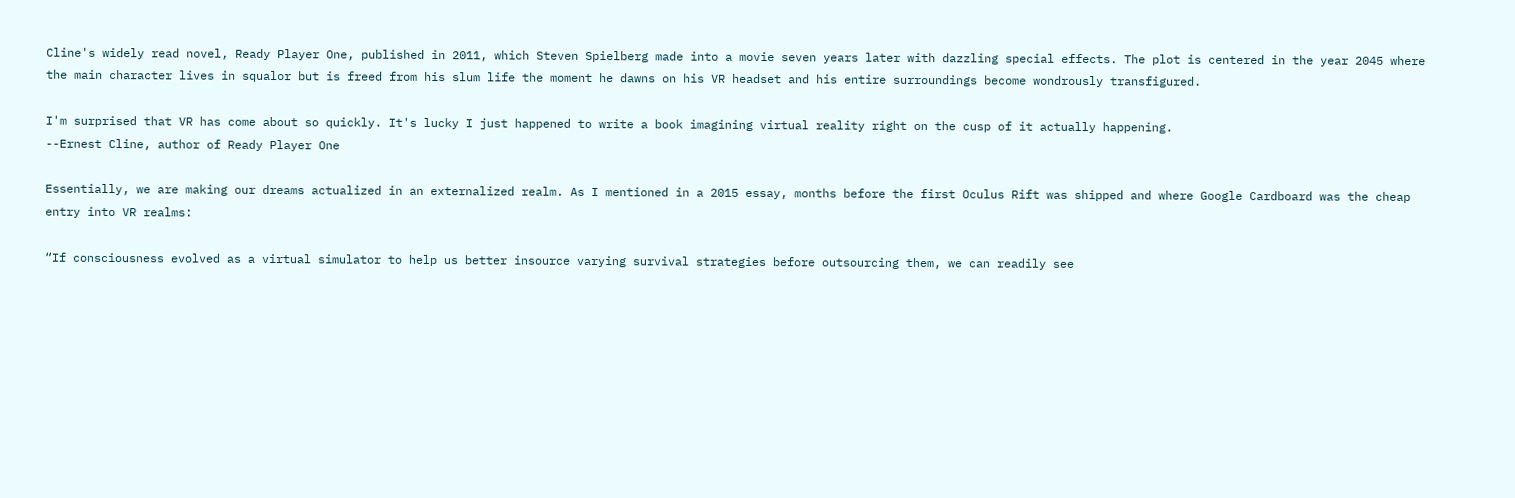Cline's widely read novel, Ready Player One, published in 2011, which Steven Spielberg made into a movie seven years later with dazzling special effects. The plot is centered in the year 2045 where the main character lives in squalor but is freed from his slum life the moment he dawns on his VR headset and his entire surroundings become wondrously transfigured.

I'm surprised that VR has come about so quickly. It's lucky I just happened to write a book imagining virtual reality right on the cusp of it actually happening.
--Ernest Cline, author of Ready Player One

Essentially, we are making our dreams actualized in an externalized realm. As I mentioned in a 2015 essay, months before the first Oculus Rift was shipped and where Google Cardboard was the cheap entry into VR realms:

“If consciousness evolved as a virtual simulator to help us better insource varying survival strategies before outsourcing them, we can readily see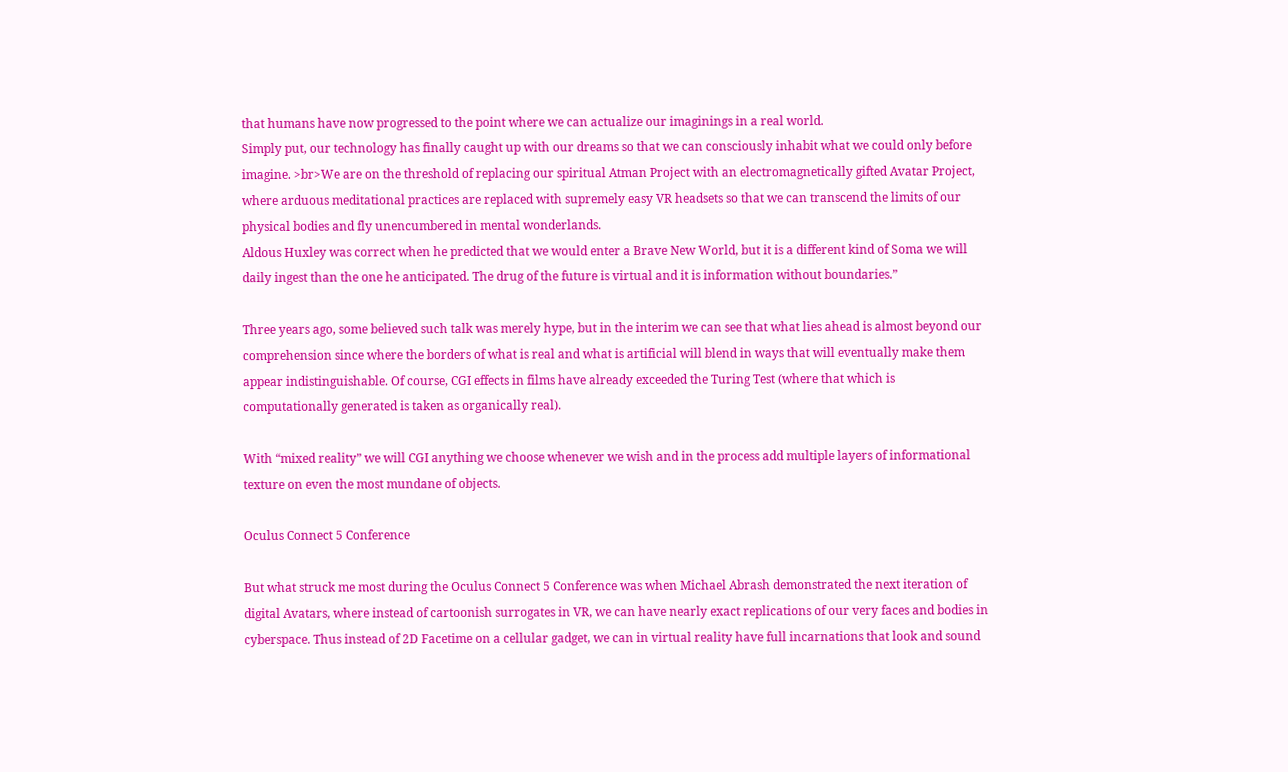that humans have now progressed to the point where we can actualize our imaginings in a real world.
Simply put, our technology has finally caught up with our dreams so that we can consciously inhabit what we could only before imagine. >br>We are on the threshold of replacing our spiritual Atman Project with an electromagnetically gifted Avatar Project, where arduous meditational practices are replaced with supremely easy VR headsets so that we can transcend the limits of our physical bodies and fly unencumbered in mental wonderlands.
Aldous Huxley was correct when he predicted that we would enter a Brave New World, but it is a different kind of Soma we will daily ingest than the one he anticipated. The drug of the future is virtual and it is information without boundaries.”

Three years ago, some believed such talk was merely hype, but in the interim we can see that what lies ahead is almost beyond our comprehension since where the borders of what is real and what is artificial will blend in ways that will eventually make them appear indistinguishable. Of course, CGI effects in films have already exceeded the Turing Test (where that which is computationally generated is taken as organically real).

With “mixed reality” we will CGI anything we choose whenever we wish and in the process add multiple layers of informational texture on even the most mundane of objects.

Oculus Connect 5 Conference

But what struck me most during the Oculus Connect 5 Conference was when Michael Abrash demonstrated the next iteration of digital Avatars, where instead of cartoonish surrogates in VR, we can have nearly exact replications of our very faces and bodies in cyberspace. Thus instead of 2D Facetime on a cellular gadget, we can in virtual reality have full incarnations that look and sound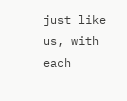just like us, with each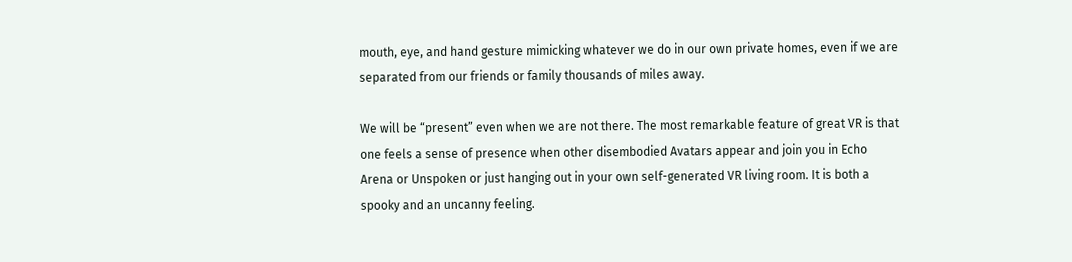mouth, eye, and hand gesture mimicking whatever we do in our own private homes, even if we are separated from our friends or family thousands of miles away.

We will be “present” even when we are not there. The most remarkable feature of great VR is that one feels a sense of presence when other disembodied Avatars appear and join you in Echo Arena or Unspoken or just hanging out in your own self-generated VR living room. It is both a spooky and an uncanny feeling.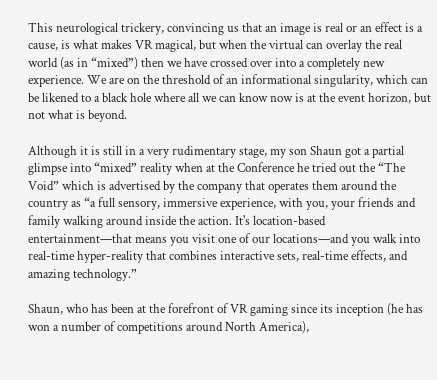This neurological trickery, convincing us that an image is real or an effect is a cause, is what makes VR magical, but when the virtual can overlay the real world (as in “mixed”) then we have crossed over into a completely new experience. We are on the threshold of an informational singularity, which can be likened to a black hole where all we can know now is at the event horizon, but not what is beyond.

Although it is still in a very rudimentary stage, my son Shaun got a partial glimpse into “mixed” reality when at the Conference he tried out the “The Void” which is advertised by the company that operates them around the country as “a full sensory, immersive experience, with you, your friends and family walking around inside the action. It's location-based entertainment—that means you visit one of our locations—and you walk into real-time hyper-reality that combines interactive sets, real-time effects, and amazing technology.”

Shaun, who has been at the forefront of VR gaming since its inception (he has won a number of competitions around North America),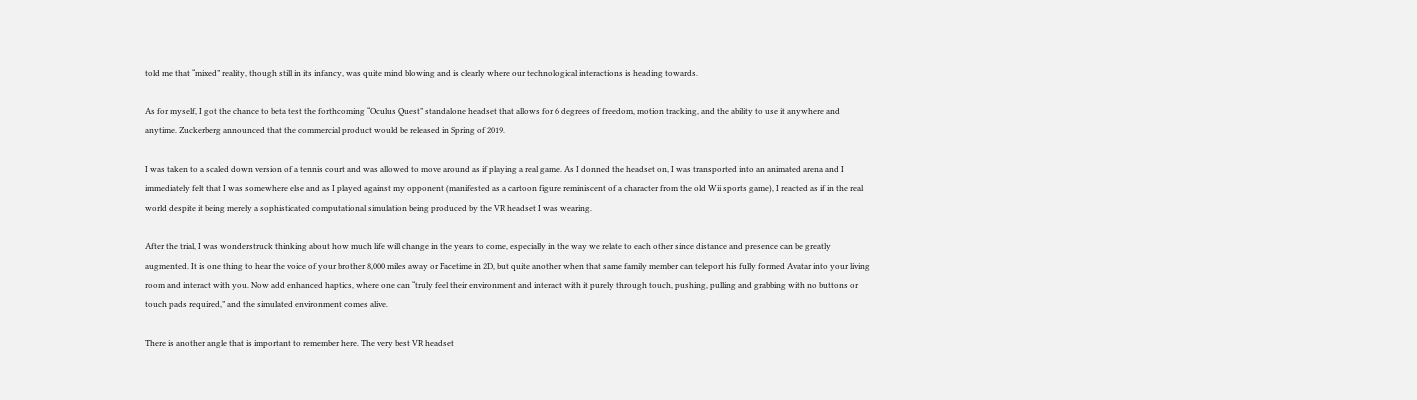told me that “mixed” reality, though still in its infancy, was quite mind blowing and is clearly where our technological interactions is heading towards.

As for myself, I got the chance to beta test the forthcoming “Oculus Quest” standalone headset that allows for 6 degrees of freedom, motion tracking, and the ability to use it anywhere and anytime. Zuckerberg announced that the commercial product would be released in Spring of 2019.

I was taken to a scaled down version of a tennis court and was allowed to move around as if playing a real game. As I donned the headset on, I was transported into an animated arena and I immediately felt that I was somewhere else and as I played against my opponent (manifested as a cartoon figure reminiscent of a character from the old Wii sports game), I reacted as if in the real world despite it being merely a sophisticated computational simulation being produced by the VR headset I was wearing.

After the trial, I was wonderstruck thinking about how much life will change in the years to come, especially in the way we relate to each other since distance and presence can be greatly augmented. It is one thing to hear the voice of your brother 8,000 miles away or Facetime in 2D, but quite another when that same family member can teleport his fully formed Avatar into your living room and interact with you. Now add enhanced haptics, where one can “truly feel their environment and interact with it purely through touch, pushing, pulling and grabbing with no buttons or touch pads required,” and the simulated environment comes alive.

There is another angle that is important to remember here. The very best VR headset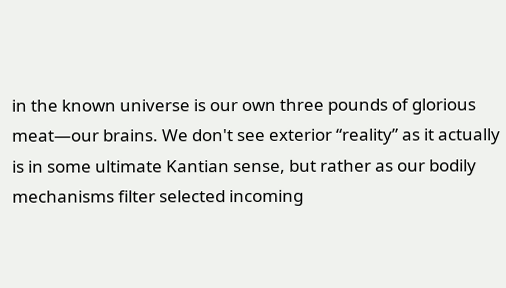in the known universe is our own three pounds of glorious meat—our brains. We don't see exterior “reality” as it actually is in some ultimate Kantian sense, but rather as our bodily mechanisms filter selected incoming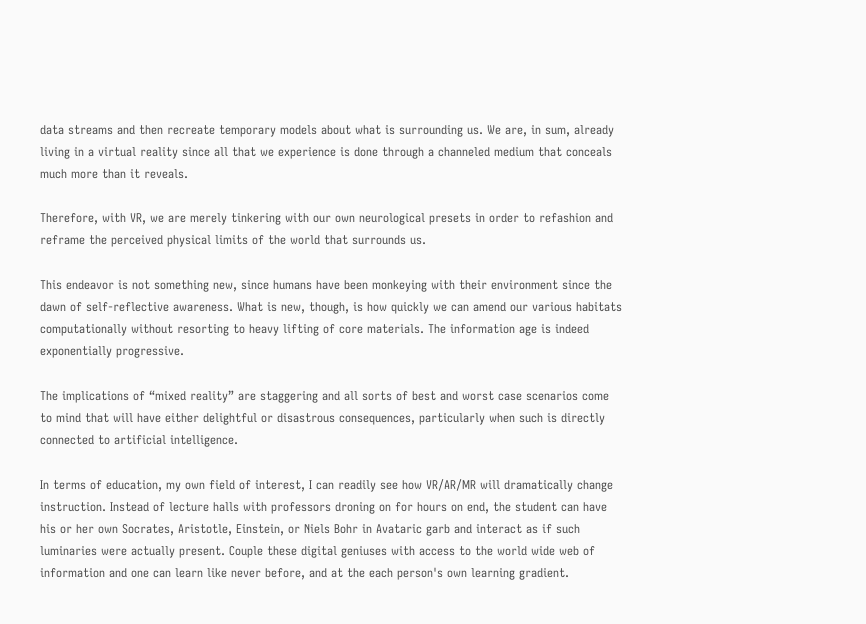data streams and then recreate temporary models about what is surrounding us. We are, in sum, already living in a virtual reality since all that we experience is done through a channeled medium that conceals much more than it reveals.

Therefore, with VR, we are merely tinkering with our own neurological presets in order to refashion and reframe the perceived physical limits of the world that surrounds us.

This endeavor is not something new, since humans have been monkeying with their environment since the dawn of self-reflective awareness. What is new, though, is how quickly we can amend our various habitats computationally without resorting to heavy lifting of core materials. The information age is indeed exponentially progressive.

The implications of “mixed reality” are staggering and all sorts of best and worst case scenarios come to mind that will have either delightful or disastrous consequences, particularly when such is directly connected to artificial intelligence.

In terms of education, my own field of interest, I can readily see how VR/AR/MR will dramatically change instruction. Instead of lecture halls with professors droning on for hours on end, the student can have his or her own Socrates, Aristotle, Einstein, or Niels Bohr in Avataric garb and interact as if such luminaries were actually present. Couple these digital geniuses with access to the world wide web of information and one can learn like never before, and at the each person's own learning gradient.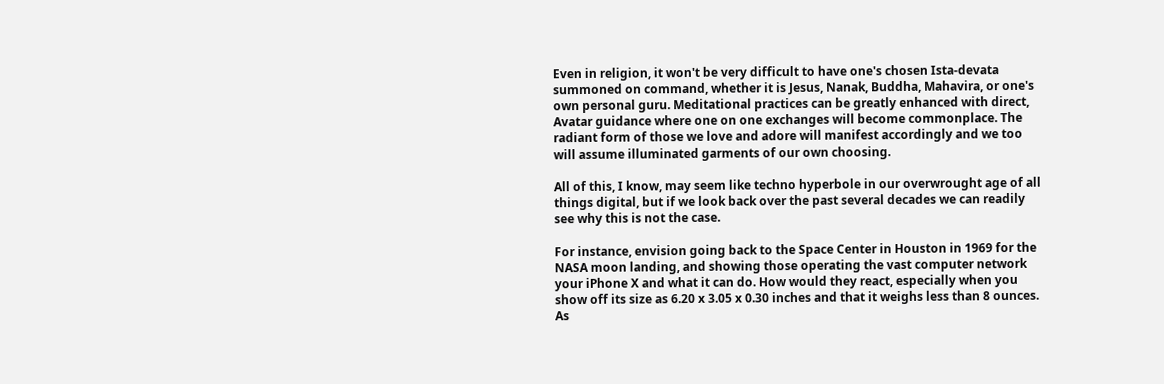Even in religion, it won't be very difficult to have one's chosen Ista-devata summoned on command, whether it is Jesus, Nanak, Buddha, Mahavira, or one's own personal guru. Meditational practices can be greatly enhanced with direct, Avatar guidance where one on one exchanges will become commonplace. The radiant form of those we love and adore will manifest accordingly and we too will assume illuminated garments of our own choosing.

All of this, I know, may seem like techno hyperbole in our overwrought age of all things digital, but if we look back over the past several decades we can readily see why this is not the case.

For instance, envision going back to the Space Center in Houston in 1969 for the NASA moon landing, and showing those operating the vast computer network your iPhone X and what it can do. How would they react, especially when you show off its size as 6.20 x 3.05 x 0.30 inches and that it weighs less than 8 ounces. As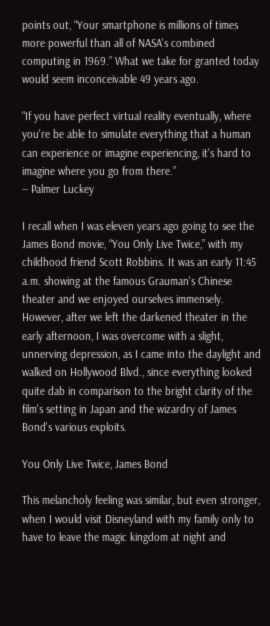points out, “Your smartphone is millions of times more powerful than all of NASA's combined computing in 1969.” What we take for granted today would seem inconceivable 49 years ago.

“If you have perfect virtual reality eventually, where you're be able to simulate everything that a human can experience or imagine experiencing, it's hard to imagine where you go from there.”
-- Palmer Luckey

I recall when I was eleven years ago going to see the James Bond movie, “You Only Live Twice,” with my childhood friend Scott Robbins. It was an early 11:45 a.m. showing at the famous Grauman's Chinese theater and we enjoyed ourselves immensely. However, after we left the darkened theater in the early afternoon, I was overcome with a slight, unnerving depression, as I came into the daylight and walked on Hollywood Blvd., since everything looked quite dab in comparison to the bright clarity of the film's setting in Japan and the wizardry of James Bond's various exploits.

You Only Live Twice, James Bond

This melancholy feeling was similar, but even stronger, when I would visit Disneyland with my family only to have to leave the magic kingdom at night and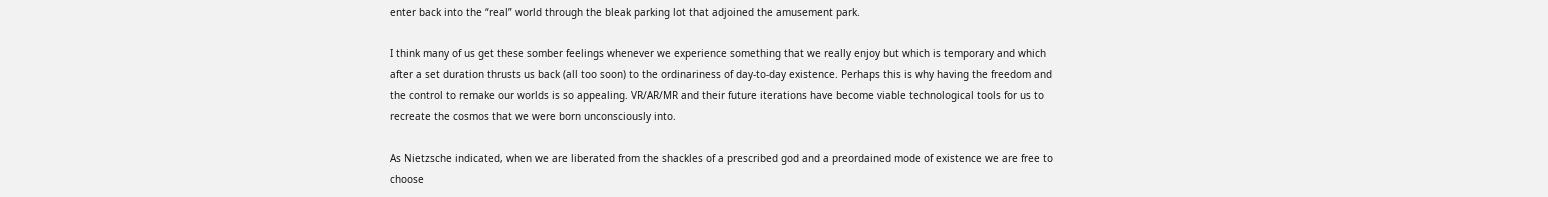enter back into the “real” world through the bleak parking lot that adjoined the amusement park.

I think many of us get these somber feelings whenever we experience something that we really enjoy but which is temporary and which after a set duration thrusts us back (all too soon) to the ordinariness of day-to-day existence. Perhaps this is why having the freedom and the control to remake our worlds is so appealing. VR/AR/MR and their future iterations have become viable technological tools for us to recreate the cosmos that we were born unconsciously into.

As Nietzsche indicated, when we are liberated from the shackles of a prescribed god and a preordained mode of existence we are free to choose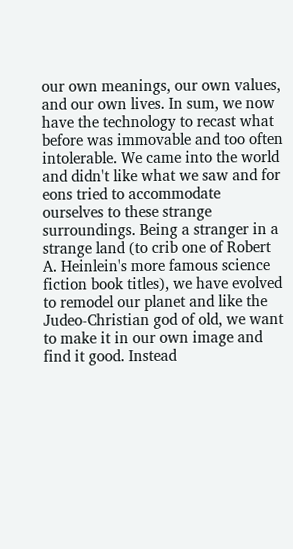our own meanings, our own values, and our own lives. In sum, we now have the technology to recast what before was immovable and too often intolerable. We came into the world and didn't like what we saw and for eons tried to accommodate ourselves to these strange surroundings. Being a stranger in a strange land (to crib one of Robert A. Heinlein's more famous science fiction book titles), we have evolved to remodel our planet and like the Judeo-Christian god of old, we want to make it in our own image and find it good. Instead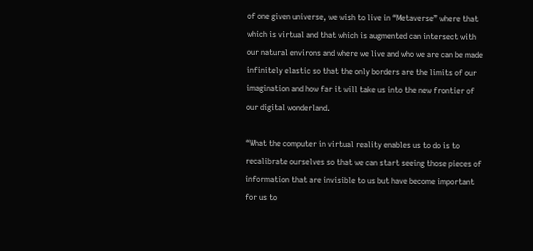of one given universe, we wish to live in “Metaverse” where that which is virtual and that which is augmented can intersect with our natural environs and where we live and who we are can be made infinitely elastic so that the only borders are the limits of our imagination and how far it will take us into the new frontier of our digital wonderland.

“What the computer in virtual reality enables us to do is to recalibrate ourselves so that we can start seeing those pieces of information that are invisible to us but have become important for us to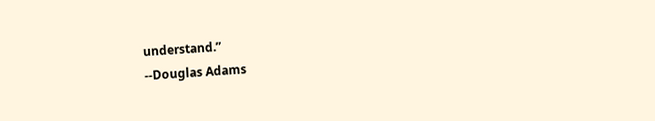understand.”
--Douglas Adams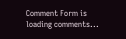Comment Form is loading comments...